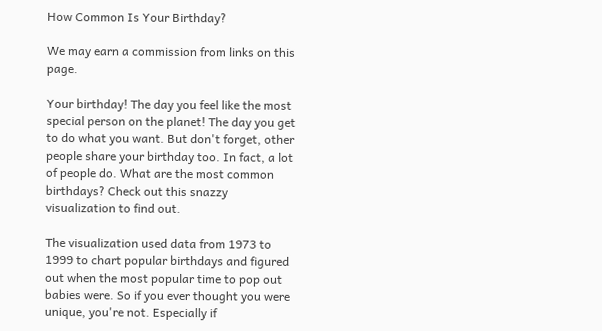How Common Is Your Birthday?

We may earn a commission from links on this page.

Your birthday! The day you feel like the most special person on the planet! The day you get to do what you want. But don't forget, other people share your birthday too. In fact, a lot of people do. What are the most common birthdays? Check out this snazzy visualization to find out.

The visualization used data from 1973 to 1999 to chart popular birthdays and figured out when the most popular time to pop out babies were. So if you ever thought you were unique, you're not. Especially if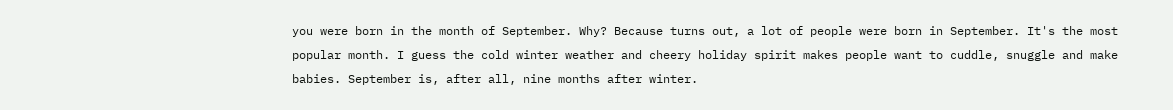you were born in the month of September. Why? Because turns out, a lot of people were born in September. It's the most popular month. I guess the cold winter weather and cheery holiday spirit makes people want to cuddle, snuggle and make babies. September is, after all, nine months after winter.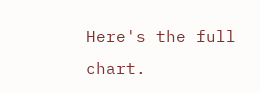Here's the full chart.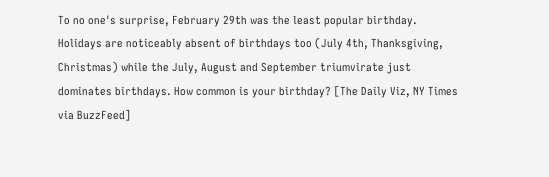To no one's surprise, February 29th was the least popular birthday. Holidays are noticeably absent of birthdays too (July 4th, Thanksgiving, Christmas) while the July, August and September triumvirate just dominates birthdays. How common is your birthday? [The Daily Viz, NY Times via BuzzFeed]